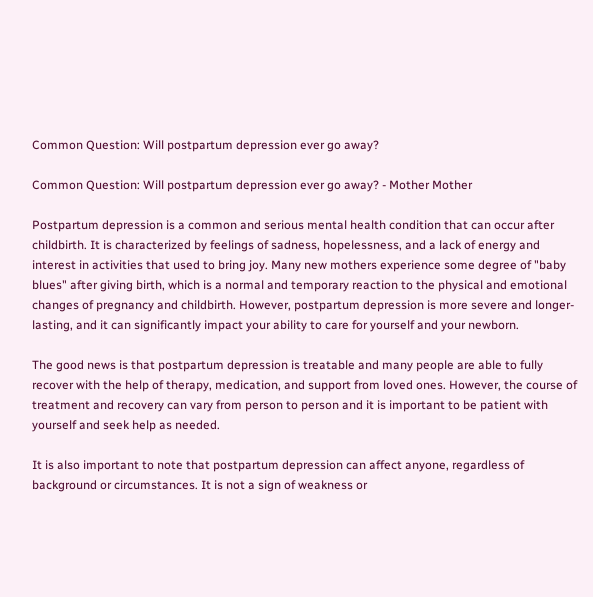Common Question: Will postpartum depression ever go away?

Common Question: Will postpartum depression ever go away? - Mother Mother

Postpartum depression is a common and serious mental health condition that can occur after childbirth. It is characterized by feelings of sadness, hopelessness, and a lack of energy and interest in activities that used to bring joy. Many new mothers experience some degree of "baby blues" after giving birth, which is a normal and temporary reaction to the physical and emotional changes of pregnancy and childbirth. However, postpartum depression is more severe and longer-lasting, and it can significantly impact your ability to care for yourself and your newborn.

The good news is that postpartum depression is treatable and many people are able to fully recover with the help of therapy, medication, and support from loved ones. However, the course of treatment and recovery can vary from person to person and it is important to be patient with yourself and seek help as needed.

It is also important to note that postpartum depression can affect anyone, regardless of background or circumstances. It is not a sign of weakness or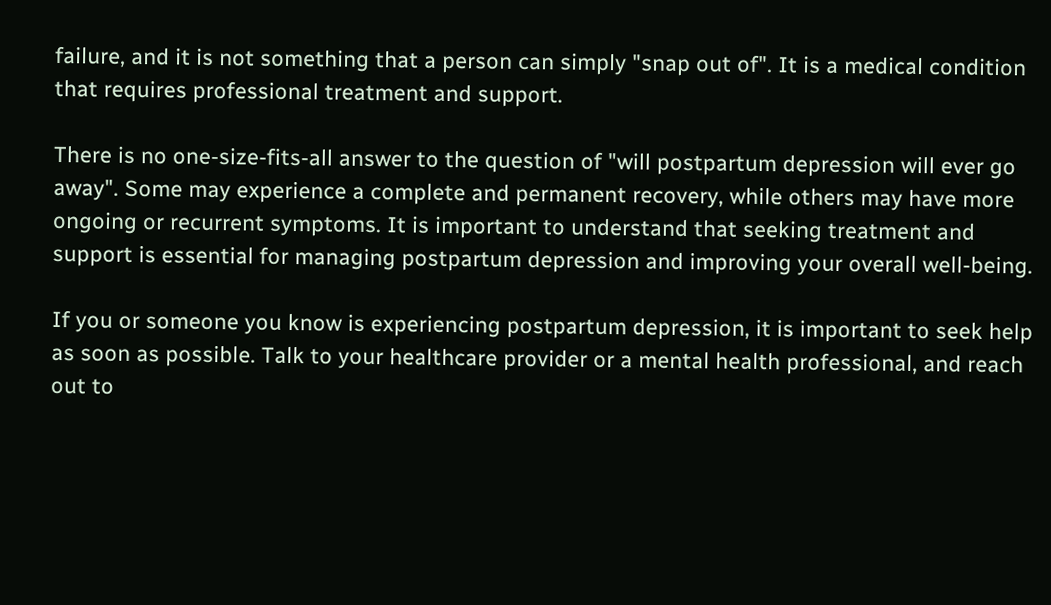failure, and it is not something that a person can simply "snap out of". It is a medical condition that requires professional treatment and support.

There is no one-size-fits-all answer to the question of "will postpartum depression will ever go away". Some may experience a complete and permanent recovery, while others may have more ongoing or recurrent symptoms. It is important to understand that seeking treatment and support is essential for managing postpartum depression and improving your overall well-being.

If you or someone you know is experiencing postpartum depression, it is important to seek help as soon as possible. Talk to your healthcare provider or a mental health professional, and reach out to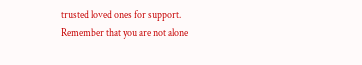trusted loved ones for support. Remember that you are not alone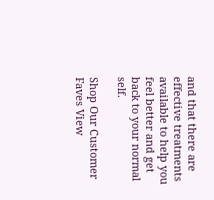and that there are effective treatments available to help you feel better and get back to your normal self.

Shop Our Customer Faves View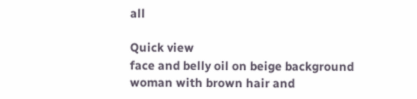all

Quick view
face and belly oil on beige background
woman with brown hair and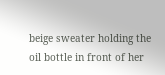beige sweater holding the oil bottle in front of her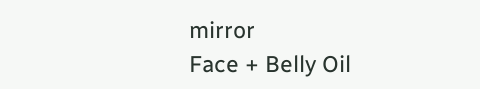mirror
Face + Belly Oil